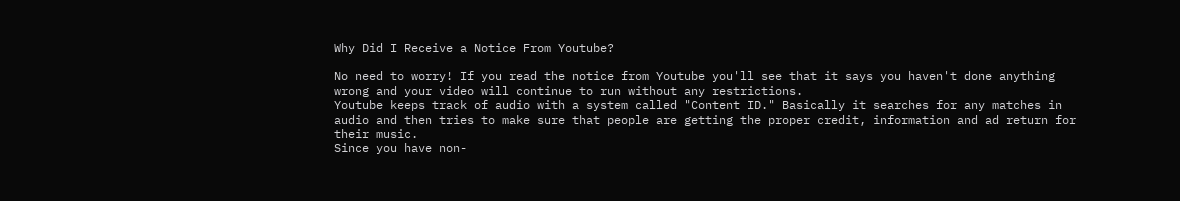Why Did I Receive a Notice From Youtube?

No need to worry! If you read the notice from Youtube you'll see that it says you haven't done anything wrong and your video will continue to run without any restrictions.
Youtube keeps track of audio with a system called "Content ID." Basically it searches for any matches in audio and then tries to make sure that people are getting the proper credit, information and ad return for their music.
Since you have non-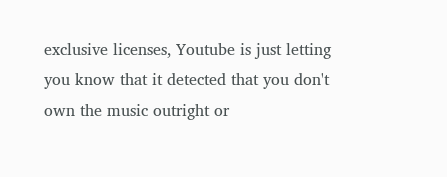exclusive licenses, Youtube is just letting you know that it detected that you don't own the music outright or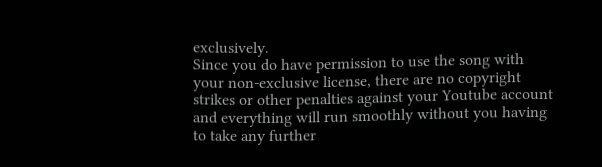exclusively.
Since you do have permission to use the song with your non-exclusive license, there are no copyright strikes or other penalties against your Youtube account and everything will run smoothly without you having to take any further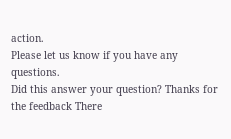action.
Please let us know if you have any questions.
Did this answer your question? Thanks for the feedback There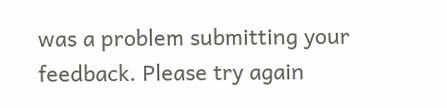was a problem submitting your feedback. Please try again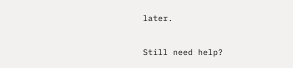later.

Still need help?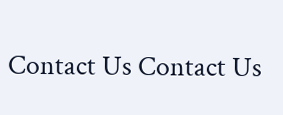Contact Us Contact Us